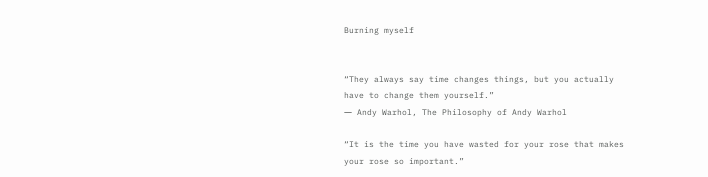Burning myself


“They always say time changes things, but you actually have to change them yourself.”
― Andy Warhol, The Philosophy of Andy Warhol

“It is the time you have wasted for your rose that makes your rose so important.”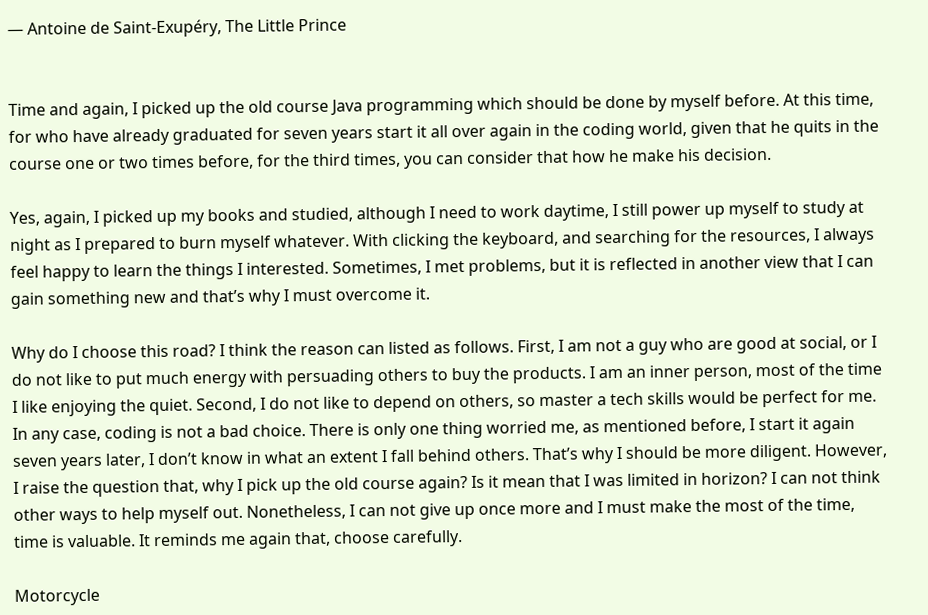― Antoine de Saint-Exupéry, The Little Prince


Time and again, I picked up the old course Java programming which should be done by myself before. At this time, for who have already graduated for seven years start it all over again in the coding world, given that he quits in the course one or two times before, for the third times, you can consider that how he make his decision.

Yes, again, I picked up my books and studied, although I need to work daytime, I still power up myself to study at night as I prepared to burn myself whatever. With clicking the keyboard, and searching for the resources, I always feel happy to learn the things I interested. Sometimes, I met problems, but it is reflected in another view that I can gain something new and that’s why I must overcome it.

Why do I choose this road? I think the reason can listed as follows. First, I am not a guy who are good at social, or I do not like to put much energy with persuading others to buy the products. I am an inner person, most of the time I like enjoying the quiet. Second, I do not like to depend on others, so master a tech skills would be perfect for me. In any case, coding is not a bad choice. There is only one thing worried me, as mentioned before, I start it again seven years later, I don’t know in what an extent I fall behind others. That’s why I should be more diligent. However, I raise the question that, why I pick up the old course again? Is it mean that I was limited in horizon? I can not think other ways to help myself out. Nonetheless, I can not give up once more and I must make the most of the time, time is valuable. It reminds me again that, choose carefully.

Motorcycle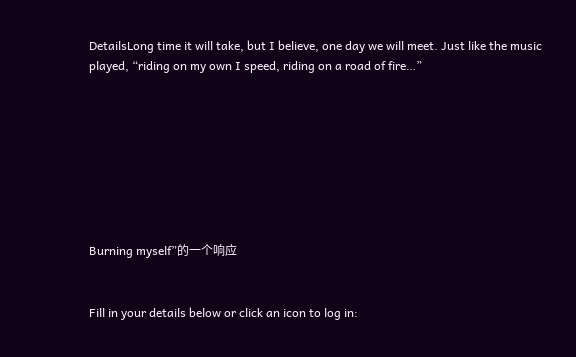DetailsLong time it will take, but I believe, one day we will meet. Just like the music played, “riding on my own I speed, riding on a road of fire…”








Burning myself”的一个响应


Fill in your details below or click an icon to log in: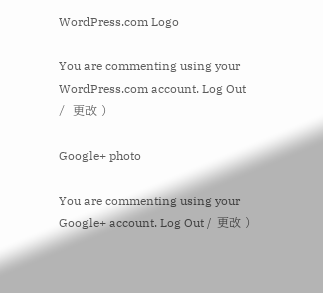WordPress.com Logo

You are commenting using your WordPress.com account. Log Out /  更改 )

Google+ photo

You are commenting using your Google+ account. Log Out /  更改 )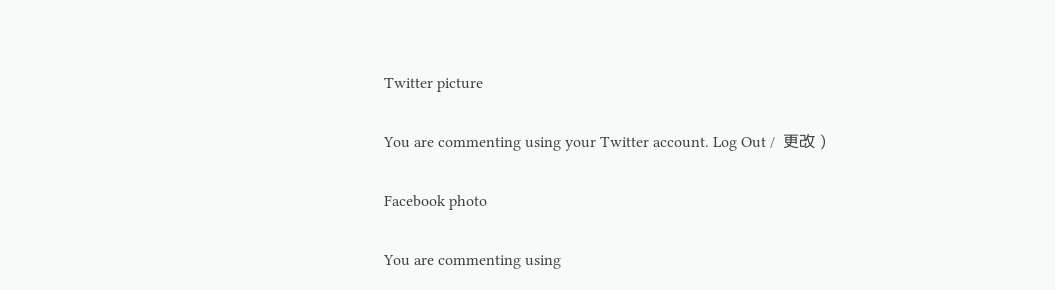Twitter picture

You are commenting using your Twitter account. Log Out /  更改 )

Facebook photo

You are commenting using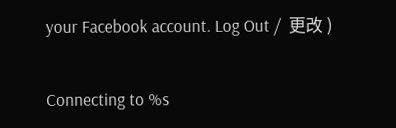your Facebook account. Log Out /  更改 )


Connecting to %s